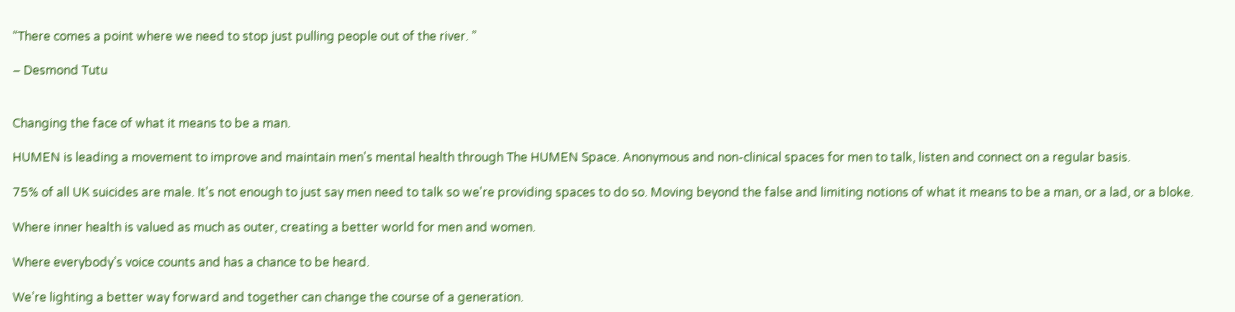“There comes a point where we need to stop just pulling people out of the river. ”

– Desmond Tutu


Changing the face of what it means to be a man.

HUMEN is leading a movement to improve and maintain men's mental health through The HUMEN Space. Anonymous and non-clinical spaces for men to talk, listen and connect on a regular basis.

75% of all UK suicides are male. It's not enough to just say men need to talk so we're providing spaces to do so. Moving beyond the false and limiting notions of what it means to be a man, or a lad, or a bloke.

Where inner health is valued as much as outer, creating a better world for men and women.

Where everybody’s voice counts and has a chance to be heard.

We’re lighting a better way forward and together can change the course of a generation.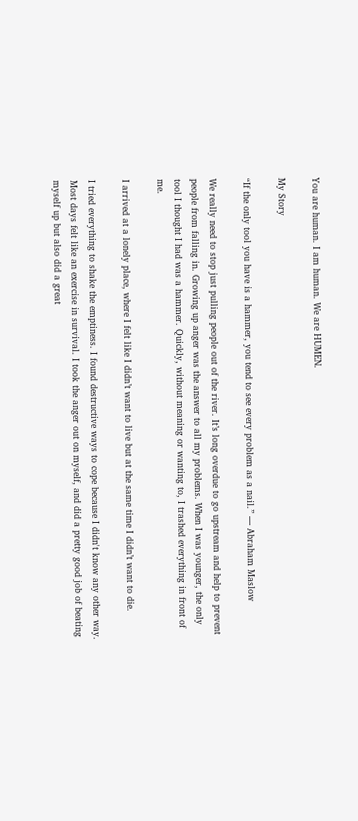You are human. I am human. We are HUMEN.

My Story

“If the only tool you have is a hammer, you tend to see every problem as a nail.” — Abraham Maslow

We really need to stop just pulling people out of the river. It’s long overdue to go upstream and help to prevent people from falling in. Growing up anger was the answer to all my problems. When I was younger, the only tool I thought I had was a hammer. Quickly, without meaning or wanting to, I trashed everything in front of me.

I arrived at a lonely place, where I felt like I didn’t want to live but at the same time I didn’t want to die.

I tried everything to shake the emptiness. I found destructive ways to cope because I didn't know any other way. Most days felt like an exercise in survival. I took the anger out on myself, and did a pretty good job of beating myself up but also did a great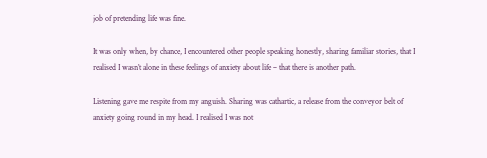job of pretending life was fine.

It was only when, by chance, I encountered other people speaking honestly, sharing familiar stories, that I realised I wasn’t alone in these feelings of anxiety about life – that there is another path.

Listening gave me respite from my anguish. Sharing was cathartic, a release from the conveyor belt of anxiety going round in my head. I realised I was not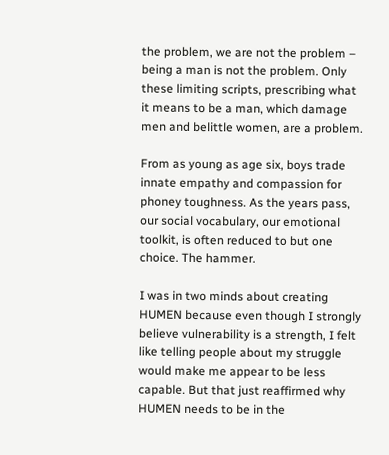the problem, we are not the problem – being a man is not the problem. Only these limiting scripts, prescribing what it means to be a man, which damage men and belittle women, are a problem.

From as young as age six, boys trade innate empathy and compassion for phoney toughness. As the years pass, our social vocabulary, our emotional toolkit, is often reduced to but one choice. The hammer.

I was in two minds about creating HUMEN because even though I strongly believe vulnerability is a strength, I felt like telling people about my struggle would make me appear to be less capable. But that just reaffirmed why HUMEN needs to be in the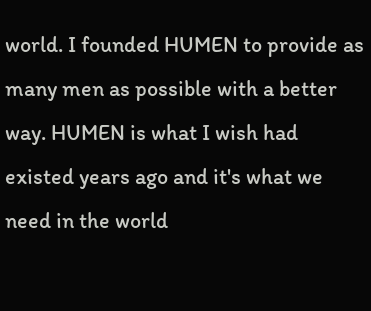world. I founded HUMEN to provide as many men as possible with a better way. HUMEN is what I wish had existed years ago and it's what we need in the world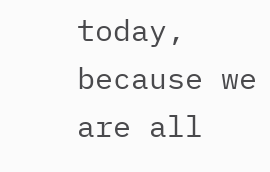today, because we are all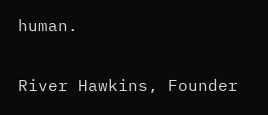human.

River Hawkins, Founder